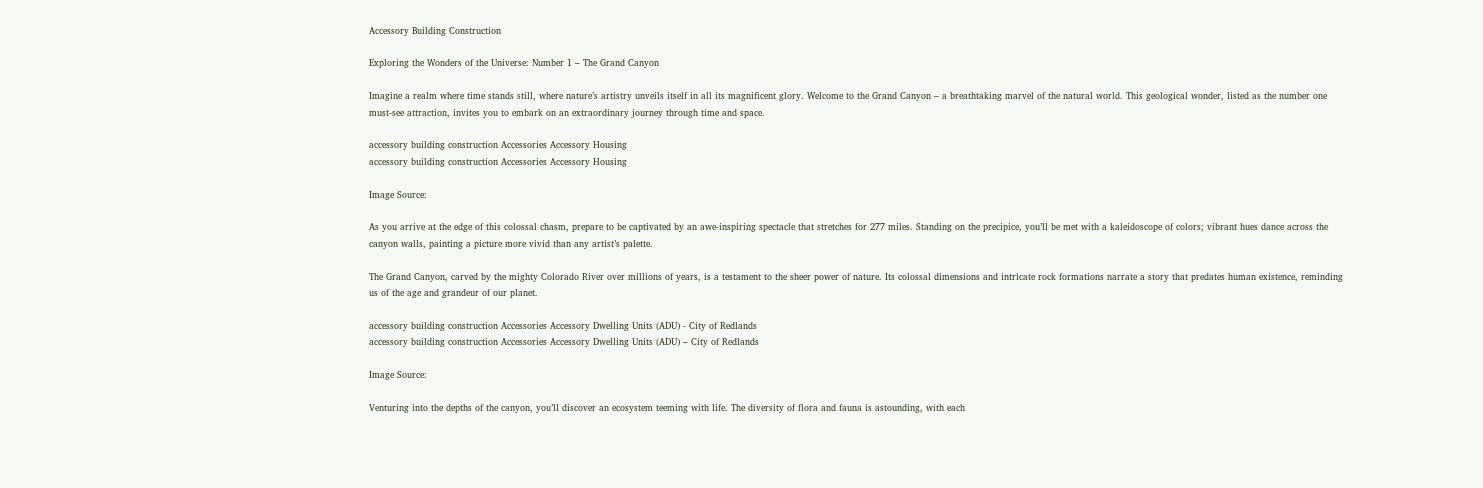Accessory Building Construction

Exploring the Wonders of the Universe: Number 1 – The Grand Canyon

Imagine a realm where time stands still, where nature’s artistry unveils itself in all its magnificent glory. Welcome to the Grand Canyon – a breathtaking marvel of the natural world. This geological wonder, listed as the number one must-see attraction, invites you to embark on an extraordinary journey through time and space.

accessory building construction Accessories Accessory Housing
accessory building construction Accessories Accessory Housing

Image Source:

As you arrive at the edge of this colossal chasm, prepare to be captivated by an awe-inspiring spectacle that stretches for 277 miles. Standing on the precipice, you’ll be met with a kaleidoscope of colors; vibrant hues dance across the canyon walls, painting a picture more vivid than any artist’s palette.

The Grand Canyon, carved by the mighty Colorado River over millions of years, is a testament to the sheer power of nature. Its colossal dimensions and intricate rock formations narrate a story that predates human existence, reminding us of the age and grandeur of our planet.

accessory building construction Accessories Accessory Dwelling Units (ADU) - City of Redlands
accessory building construction Accessories Accessory Dwelling Units (ADU) – City of Redlands

Image Source:

Venturing into the depths of the canyon, you’ll discover an ecosystem teeming with life. The diversity of flora and fauna is astounding, with each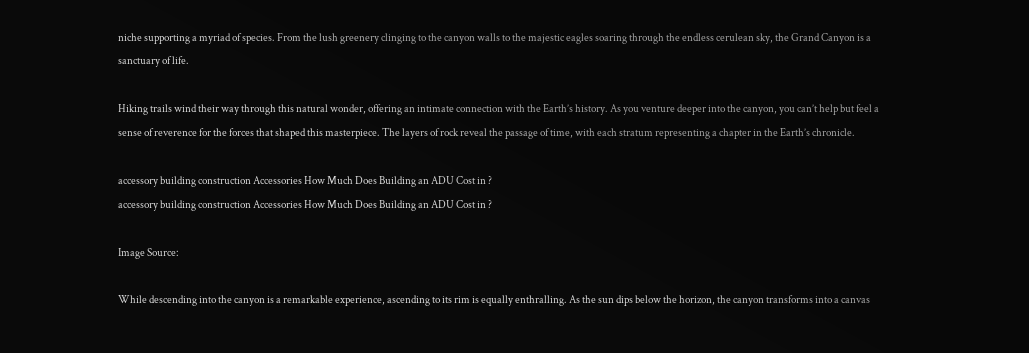niche supporting a myriad of species. From the lush greenery clinging to the canyon walls to the majestic eagles soaring through the endless cerulean sky, the Grand Canyon is a sanctuary of life.

Hiking trails wind their way through this natural wonder, offering an intimate connection with the Earth’s history. As you venture deeper into the canyon, you can’t help but feel a sense of reverence for the forces that shaped this masterpiece. The layers of rock reveal the passage of time, with each stratum representing a chapter in the Earth’s chronicle.

accessory building construction Accessories How Much Does Building an ADU Cost in ?
accessory building construction Accessories How Much Does Building an ADU Cost in ?

Image Source:

While descending into the canyon is a remarkable experience, ascending to its rim is equally enthralling. As the sun dips below the horizon, the canyon transforms into a canvas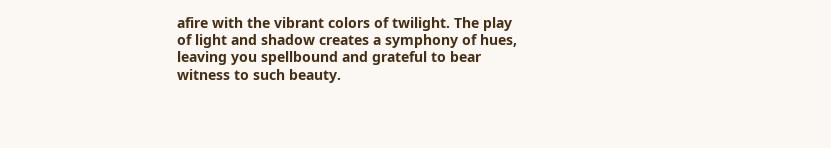afire with the vibrant colors of twilight. The play of light and shadow creates a symphony of hues, leaving you spellbound and grateful to bear witness to such beauty.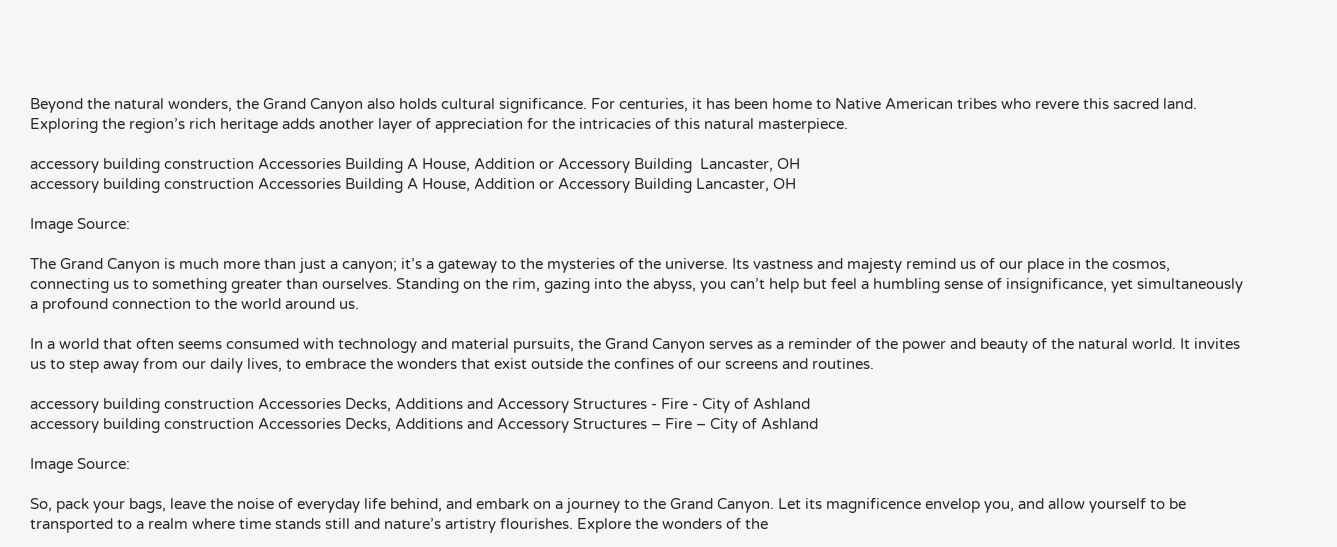Beyond the natural wonders, the Grand Canyon also holds cultural significance. For centuries, it has been home to Native American tribes who revere this sacred land. Exploring the region’s rich heritage adds another layer of appreciation for the intricacies of this natural masterpiece.

accessory building construction Accessories Building A House, Addition or Accessory Building  Lancaster, OH
accessory building construction Accessories Building A House, Addition or Accessory Building Lancaster, OH

Image Source:

The Grand Canyon is much more than just a canyon; it’s a gateway to the mysteries of the universe. Its vastness and majesty remind us of our place in the cosmos, connecting us to something greater than ourselves. Standing on the rim, gazing into the abyss, you can’t help but feel a humbling sense of insignificance, yet simultaneously a profound connection to the world around us.

In a world that often seems consumed with technology and material pursuits, the Grand Canyon serves as a reminder of the power and beauty of the natural world. It invites us to step away from our daily lives, to embrace the wonders that exist outside the confines of our screens and routines.

accessory building construction Accessories Decks, Additions and Accessory Structures - Fire - City of Ashland
accessory building construction Accessories Decks, Additions and Accessory Structures – Fire – City of Ashland

Image Source:

So, pack your bags, leave the noise of everyday life behind, and embark on a journey to the Grand Canyon. Let its magnificence envelop you, and allow yourself to be transported to a realm where time stands still and nature’s artistry flourishes. Explore the wonders of the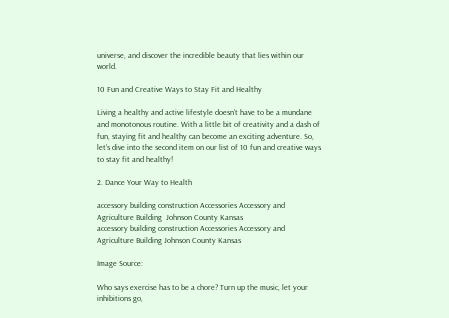universe, and discover the incredible beauty that lies within our world.

10 Fun and Creative Ways to Stay Fit and Healthy

Living a healthy and active lifestyle doesn’t have to be a mundane and monotonous routine. With a little bit of creativity and a dash of fun, staying fit and healthy can become an exciting adventure. So, let’s dive into the second item on our list of 10 fun and creative ways to stay fit and healthy!

2. Dance Your Way to Health

accessory building construction Accessories Accessory and Agriculture Building  Johnson County Kansas
accessory building construction Accessories Accessory and Agriculture Building Johnson County Kansas

Image Source:

Who says exercise has to be a chore? Turn up the music, let your inhibitions go,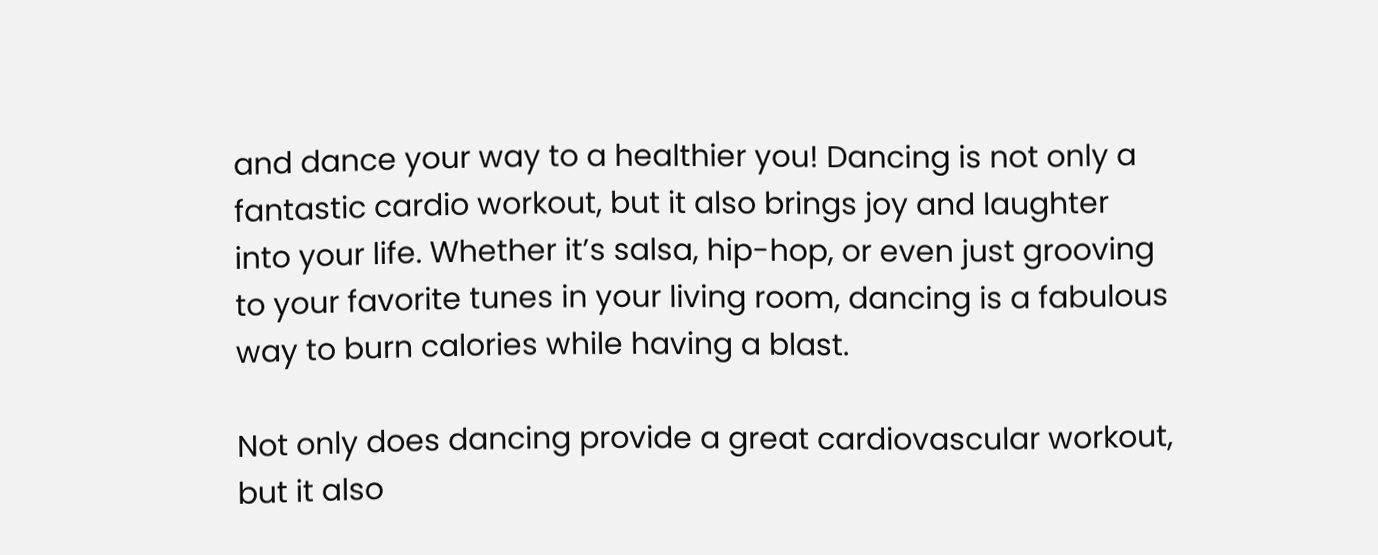and dance your way to a healthier you! Dancing is not only a fantastic cardio workout, but it also brings joy and laughter into your life. Whether it’s salsa, hip-hop, or even just grooving to your favorite tunes in your living room, dancing is a fabulous way to burn calories while having a blast.

Not only does dancing provide a great cardiovascular workout, but it also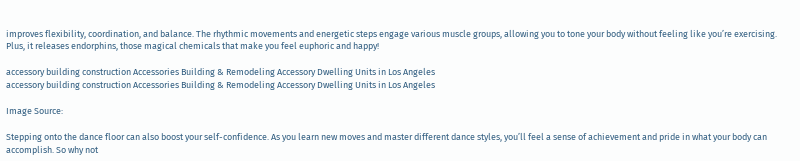improves flexibility, coordination, and balance. The rhythmic movements and energetic steps engage various muscle groups, allowing you to tone your body without feeling like you’re exercising. Plus, it releases endorphins, those magical chemicals that make you feel euphoric and happy!

accessory building construction Accessories Building & Remodeling Accessory Dwelling Units in Los Angeles
accessory building construction Accessories Building & Remodeling Accessory Dwelling Units in Los Angeles

Image Source:

Stepping onto the dance floor can also boost your self-confidence. As you learn new moves and master different dance styles, you’ll feel a sense of achievement and pride in what your body can accomplish. So why not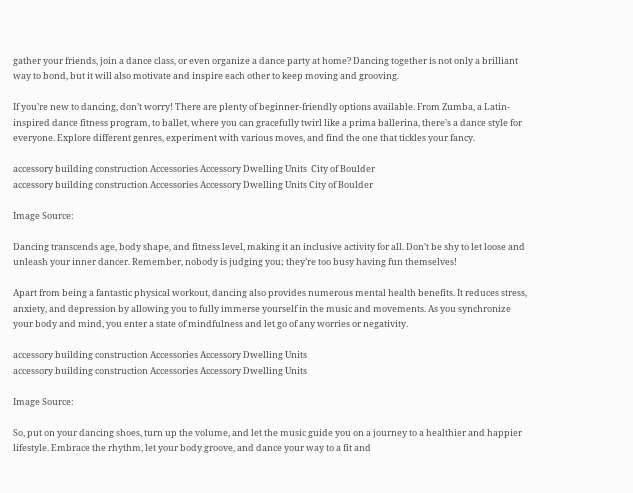gather your friends, join a dance class, or even organize a dance party at home? Dancing together is not only a brilliant way to bond, but it will also motivate and inspire each other to keep moving and grooving.

If you’re new to dancing, don’t worry! There are plenty of beginner-friendly options available. From Zumba, a Latin-inspired dance fitness program, to ballet, where you can gracefully twirl like a prima ballerina, there’s a dance style for everyone. Explore different genres, experiment with various moves, and find the one that tickles your fancy.

accessory building construction Accessories Accessory Dwelling Units  City of Boulder
accessory building construction Accessories Accessory Dwelling Units City of Boulder

Image Source:

Dancing transcends age, body shape, and fitness level, making it an inclusive activity for all. Don’t be shy to let loose and unleash your inner dancer. Remember, nobody is judging you; they’re too busy having fun themselves!

Apart from being a fantastic physical workout, dancing also provides numerous mental health benefits. It reduces stress, anxiety, and depression by allowing you to fully immerse yourself in the music and movements. As you synchronize your body and mind, you enter a state of mindfulness and let go of any worries or negativity.

accessory building construction Accessories Accessory Dwelling Units
accessory building construction Accessories Accessory Dwelling Units

Image Source:

So, put on your dancing shoes, turn up the volume, and let the music guide you on a journey to a healthier and happier lifestyle. Embrace the rhythm, let your body groove, and dance your way to a fit and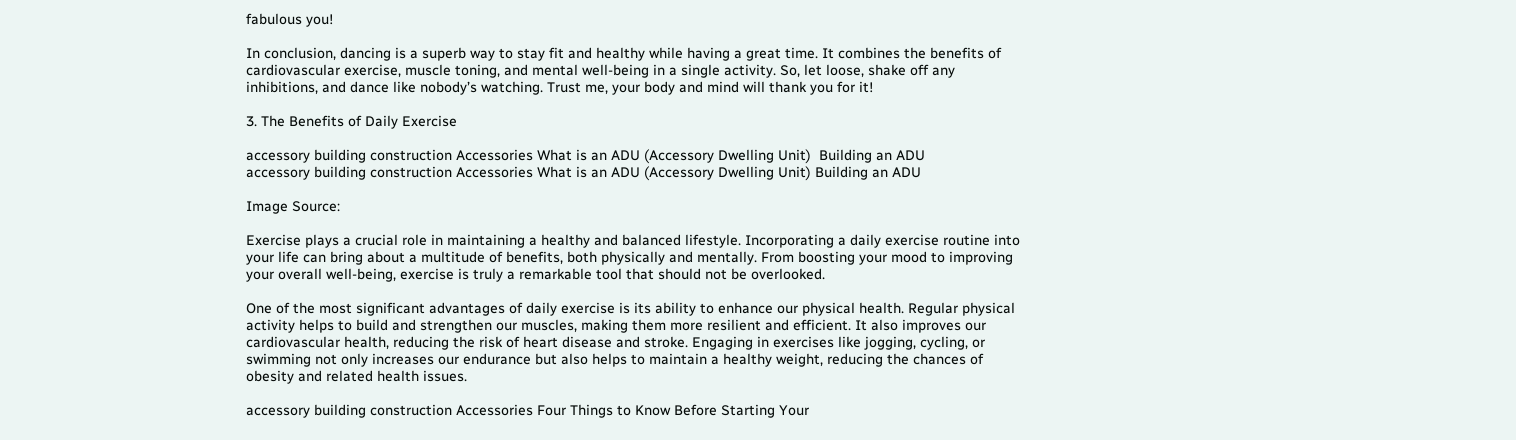fabulous you!

In conclusion, dancing is a superb way to stay fit and healthy while having a great time. It combines the benefits of cardiovascular exercise, muscle toning, and mental well-being in a single activity. So, let loose, shake off any inhibitions, and dance like nobody’s watching. Trust me, your body and mind will thank you for it!

3. The Benefits of Daily Exercise

accessory building construction Accessories What is an ADU (Accessory Dwelling Unit)  Building an ADU
accessory building construction Accessories What is an ADU (Accessory Dwelling Unit) Building an ADU

Image Source:

Exercise plays a crucial role in maintaining a healthy and balanced lifestyle. Incorporating a daily exercise routine into your life can bring about a multitude of benefits, both physically and mentally. From boosting your mood to improving your overall well-being, exercise is truly a remarkable tool that should not be overlooked.

One of the most significant advantages of daily exercise is its ability to enhance our physical health. Regular physical activity helps to build and strengthen our muscles, making them more resilient and efficient. It also improves our cardiovascular health, reducing the risk of heart disease and stroke. Engaging in exercises like jogging, cycling, or swimming not only increases our endurance but also helps to maintain a healthy weight, reducing the chances of obesity and related health issues.

accessory building construction Accessories Four Things to Know Before Starting Your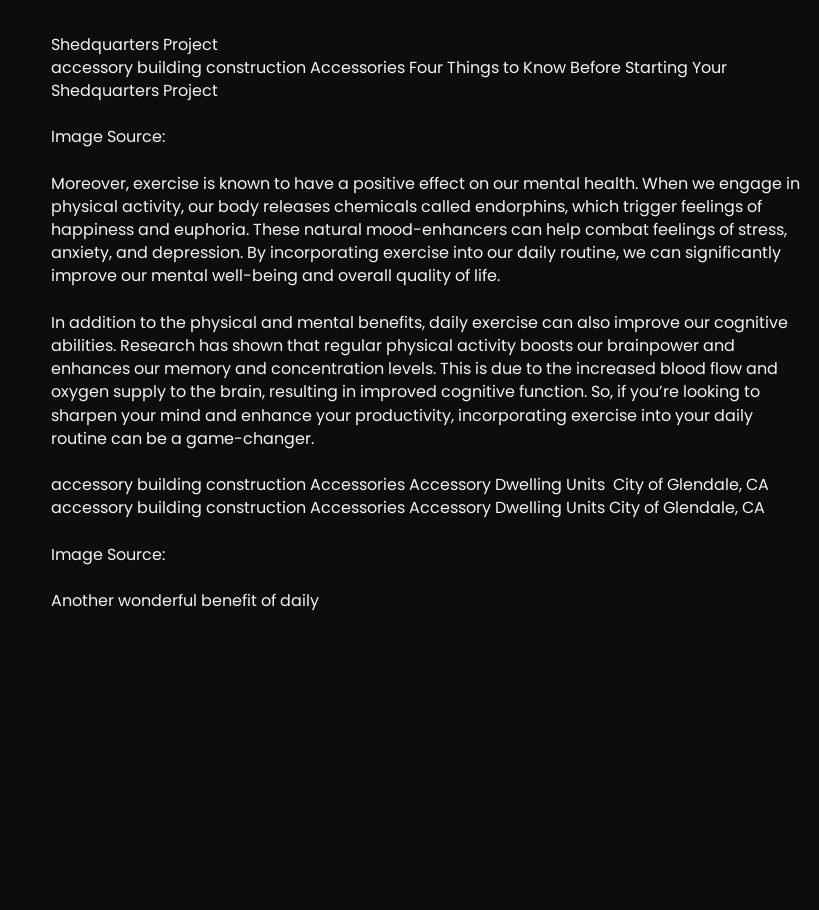Shedquarters Project
accessory building construction Accessories Four Things to Know Before Starting Your Shedquarters Project

Image Source:

Moreover, exercise is known to have a positive effect on our mental health. When we engage in physical activity, our body releases chemicals called endorphins, which trigger feelings of happiness and euphoria. These natural mood-enhancers can help combat feelings of stress, anxiety, and depression. By incorporating exercise into our daily routine, we can significantly improve our mental well-being and overall quality of life.

In addition to the physical and mental benefits, daily exercise can also improve our cognitive abilities. Research has shown that regular physical activity boosts our brainpower and enhances our memory and concentration levels. This is due to the increased blood flow and oxygen supply to the brain, resulting in improved cognitive function. So, if you’re looking to sharpen your mind and enhance your productivity, incorporating exercise into your daily routine can be a game-changer.

accessory building construction Accessories Accessory Dwelling Units  City of Glendale, CA
accessory building construction Accessories Accessory Dwelling Units City of Glendale, CA

Image Source:

Another wonderful benefit of daily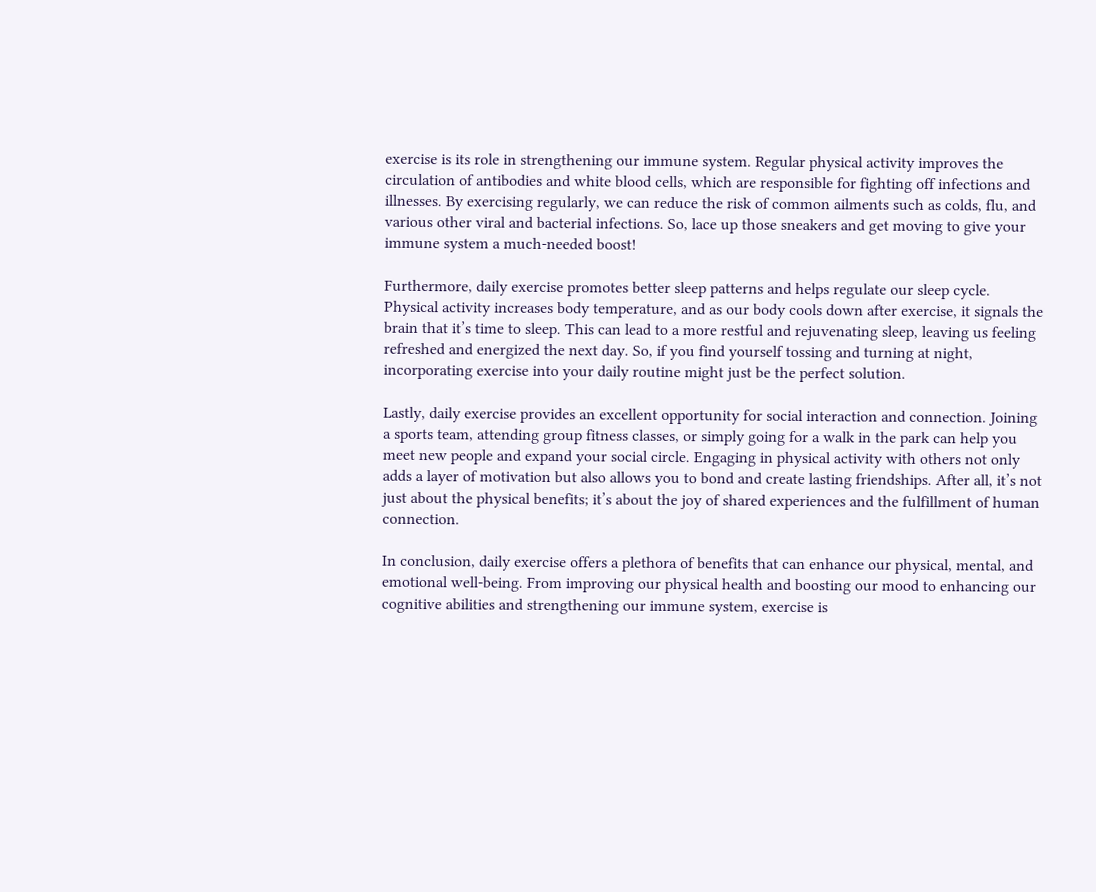exercise is its role in strengthening our immune system. Regular physical activity improves the circulation of antibodies and white blood cells, which are responsible for fighting off infections and illnesses. By exercising regularly, we can reduce the risk of common ailments such as colds, flu, and various other viral and bacterial infections. So, lace up those sneakers and get moving to give your immune system a much-needed boost!

Furthermore, daily exercise promotes better sleep patterns and helps regulate our sleep cycle. Physical activity increases body temperature, and as our body cools down after exercise, it signals the brain that it’s time to sleep. This can lead to a more restful and rejuvenating sleep, leaving us feeling refreshed and energized the next day. So, if you find yourself tossing and turning at night, incorporating exercise into your daily routine might just be the perfect solution.

Lastly, daily exercise provides an excellent opportunity for social interaction and connection. Joining a sports team, attending group fitness classes, or simply going for a walk in the park can help you meet new people and expand your social circle. Engaging in physical activity with others not only adds a layer of motivation but also allows you to bond and create lasting friendships. After all, it’s not just about the physical benefits; it’s about the joy of shared experiences and the fulfillment of human connection.

In conclusion, daily exercise offers a plethora of benefits that can enhance our physical, mental, and emotional well-being. From improving our physical health and boosting our mood to enhancing our cognitive abilities and strengthening our immune system, exercise is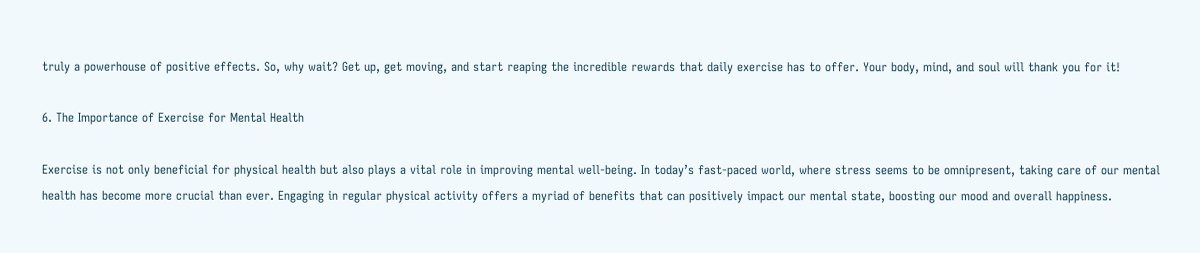truly a powerhouse of positive effects. So, why wait? Get up, get moving, and start reaping the incredible rewards that daily exercise has to offer. Your body, mind, and soul will thank you for it!

6. The Importance of Exercise for Mental Health

Exercise is not only beneficial for physical health but also plays a vital role in improving mental well-being. In today’s fast-paced world, where stress seems to be omnipresent, taking care of our mental health has become more crucial than ever. Engaging in regular physical activity offers a myriad of benefits that can positively impact our mental state, boosting our mood and overall happiness.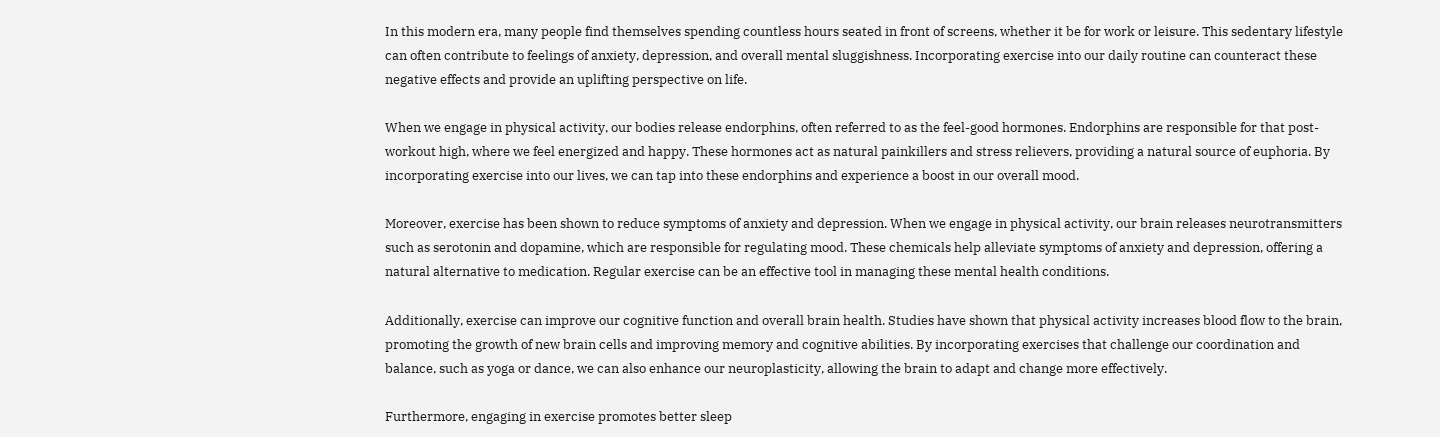In this modern era, many people find themselves spending countless hours seated in front of screens, whether it be for work or leisure. This sedentary lifestyle can often contribute to feelings of anxiety, depression, and overall mental sluggishness. Incorporating exercise into our daily routine can counteract these negative effects and provide an uplifting perspective on life.

When we engage in physical activity, our bodies release endorphins, often referred to as the feel-good hormones. Endorphins are responsible for that post-workout high, where we feel energized and happy. These hormones act as natural painkillers and stress relievers, providing a natural source of euphoria. By incorporating exercise into our lives, we can tap into these endorphins and experience a boost in our overall mood.

Moreover, exercise has been shown to reduce symptoms of anxiety and depression. When we engage in physical activity, our brain releases neurotransmitters such as serotonin and dopamine, which are responsible for regulating mood. These chemicals help alleviate symptoms of anxiety and depression, offering a natural alternative to medication. Regular exercise can be an effective tool in managing these mental health conditions.

Additionally, exercise can improve our cognitive function and overall brain health. Studies have shown that physical activity increases blood flow to the brain, promoting the growth of new brain cells and improving memory and cognitive abilities. By incorporating exercises that challenge our coordination and balance, such as yoga or dance, we can also enhance our neuroplasticity, allowing the brain to adapt and change more effectively.

Furthermore, engaging in exercise promotes better sleep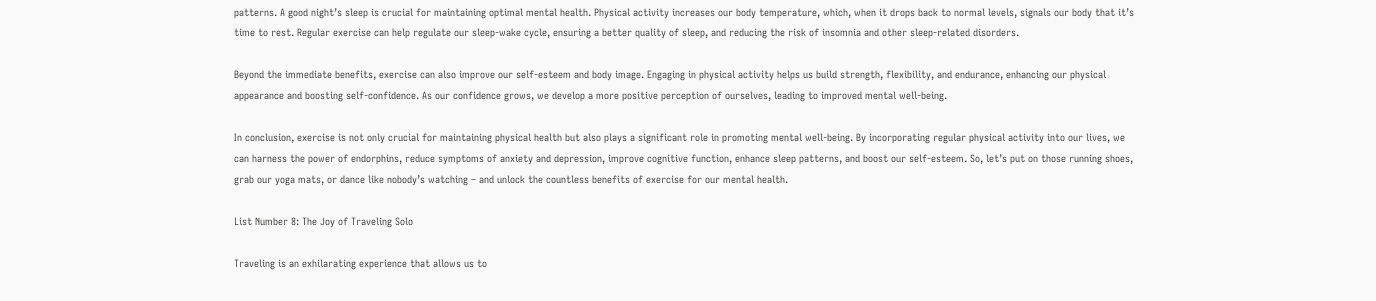patterns. A good night’s sleep is crucial for maintaining optimal mental health. Physical activity increases our body temperature, which, when it drops back to normal levels, signals our body that it’s time to rest. Regular exercise can help regulate our sleep-wake cycle, ensuring a better quality of sleep, and reducing the risk of insomnia and other sleep-related disorders.

Beyond the immediate benefits, exercise can also improve our self-esteem and body image. Engaging in physical activity helps us build strength, flexibility, and endurance, enhancing our physical appearance and boosting self-confidence. As our confidence grows, we develop a more positive perception of ourselves, leading to improved mental well-being.

In conclusion, exercise is not only crucial for maintaining physical health but also plays a significant role in promoting mental well-being. By incorporating regular physical activity into our lives, we can harness the power of endorphins, reduce symptoms of anxiety and depression, improve cognitive function, enhance sleep patterns, and boost our self-esteem. So, let’s put on those running shoes, grab our yoga mats, or dance like nobody’s watching – and unlock the countless benefits of exercise for our mental health.

List Number 8: The Joy of Traveling Solo

Traveling is an exhilarating experience that allows us to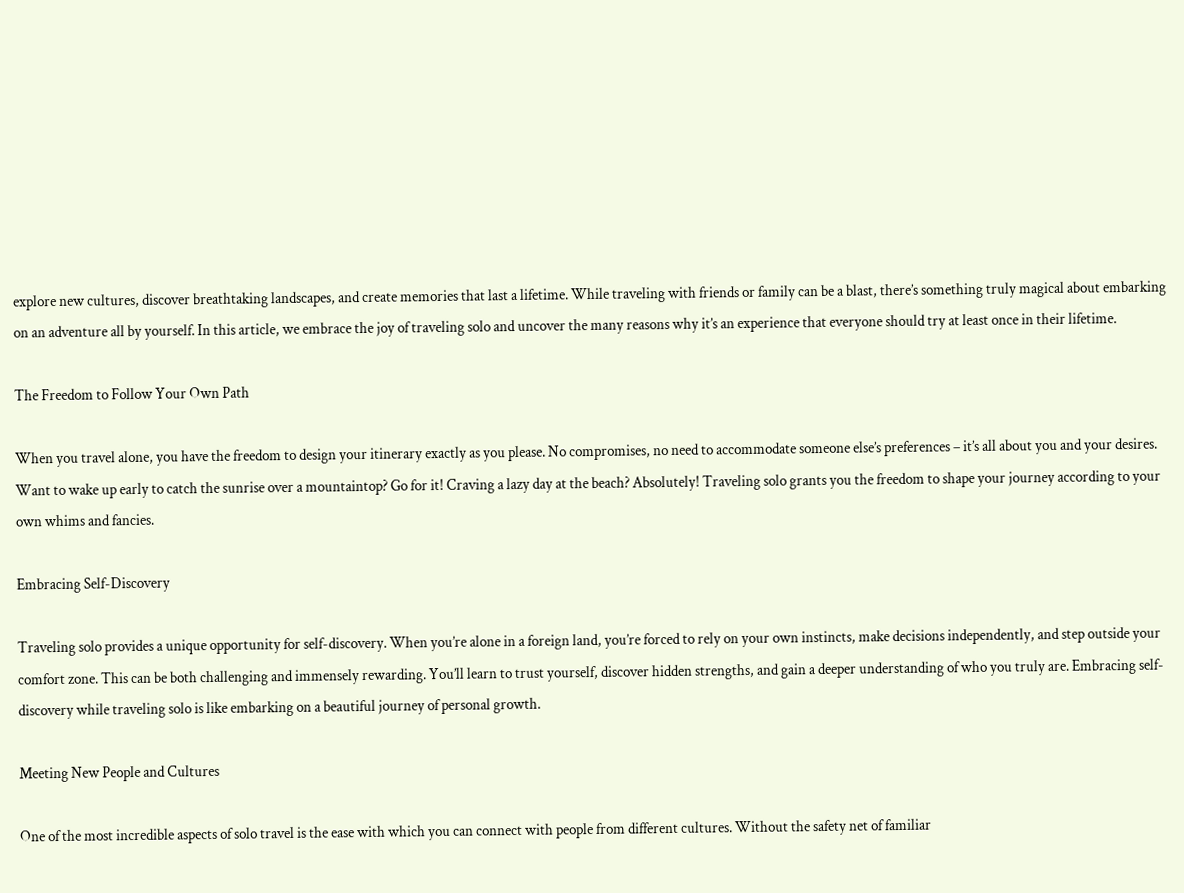explore new cultures, discover breathtaking landscapes, and create memories that last a lifetime. While traveling with friends or family can be a blast, there’s something truly magical about embarking on an adventure all by yourself. In this article, we embrace the joy of traveling solo and uncover the many reasons why it’s an experience that everyone should try at least once in their lifetime.

The Freedom to Follow Your Own Path

When you travel alone, you have the freedom to design your itinerary exactly as you please. No compromises, no need to accommodate someone else’s preferences – it’s all about you and your desires. Want to wake up early to catch the sunrise over a mountaintop? Go for it! Craving a lazy day at the beach? Absolutely! Traveling solo grants you the freedom to shape your journey according to your own whims and fancies.

Embracing Self-Discovery

Traveling solo provides a unique opportunity for self-discovery. When you’re alone in a foreign land, you’re forced to rely on your own instincts, make decisions independently, and step outside your comfort zone. This can be both challenging and immensely rewarding. You’ll learn to trust yourself, discover hidden strengths, and gain a deeper understanding of who you truly are. Embracing self-discovery while traveling solo is like embarking on a beautiful journey of personal growth.

Meeting New People and Cultures

One of the most incredible aspects of solo travel is the ease with which you can connect with people from different cultures. Without the safety net of familiar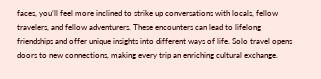faces, you’ll feel more inclined to strike up conversations with locals, fellow travelers, and fellow adventurers. These encounters can lead to lifelong friendships and offer unique insights into different ways of life. Solo travel opens doors to new connections, making every trip an enriching cultural exchange.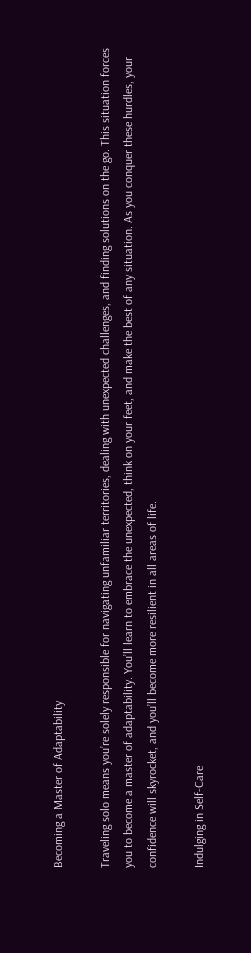Becoming a Master of Adaptability

Traveling solo means you’re solely responsible for navigating unfamiliar territories, dealing with unexpected challenges, and finding solutions on the go. This situation forces you to become a master of adaptability. You’ll learn to embrace the unexpected, think on your feet, and make the best of any situation. As you conquer these hurdles, your confidence will skyrocket, and you’ll become more resilient in all areas of life.

Indulging in Self-Care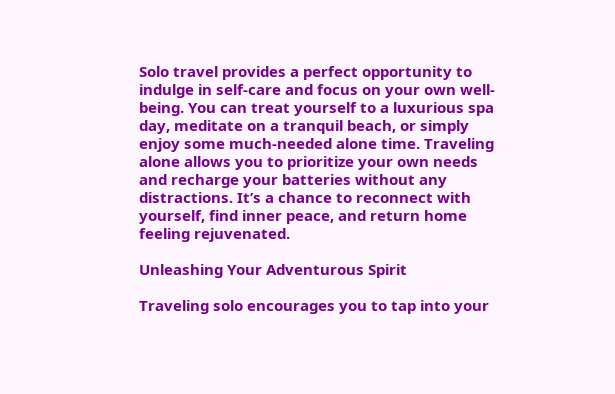Solo travel provides a perfect opportunity to indulge in self-care and focus on your own well-being. You can treat yourself to a luxurious spa day, meditate on a tranquil beach, or simply enjoy some much-needed alone time. Traveling alone allows you to prioritize your own needs and recharge your batteries without any distractions. It’s a chance to reconnect with yourself, find inner peace, and return home feeling rejuvenated.

Unleashing Your Adventurous Spirit

Traveling solo encourages you to tap into your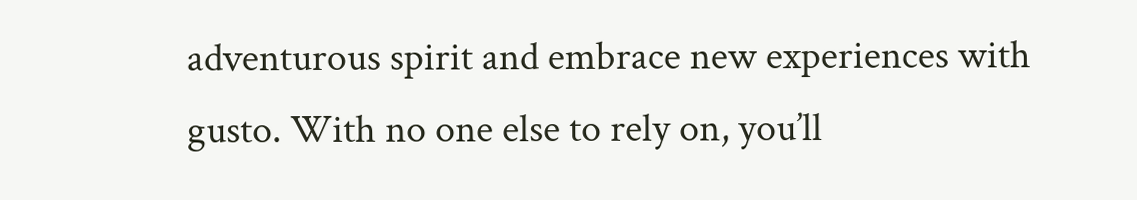adventurous spirit and embrace new experiences with gusto. With no one else to rely on, you’ll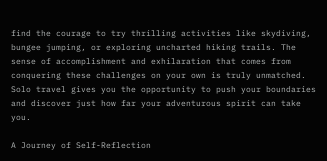find the courage to try thrilling activities like skydiving, bungee jumping, or exploring uncharted hiking trails. The sense of accomplishment and exhilaration that comes from conquering these challenges on your own is truly unmatched. Solo travel gives you the opportunity to push your boundaries and discover just how far your adventurous spirit can take you.

A Journey of Self-Reflection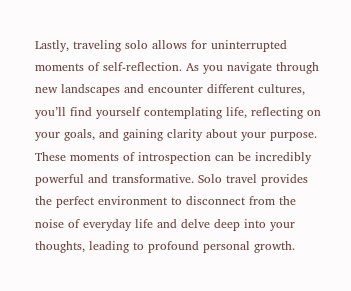Lastly, traveling solo allows for uninterrupted moments of self-reflection. As you navigate through new landscapes and encounter different cultures, you’ll find yourself contemplating life, reflecting on your goals, and gaining clarity about your purpose. These moments of introspection can be incredibly powerful and transformative. Solo travel provides the perfect environment to disconnect from the noise of everyday life and delve deep into your thoughts, leading to profound personal growth.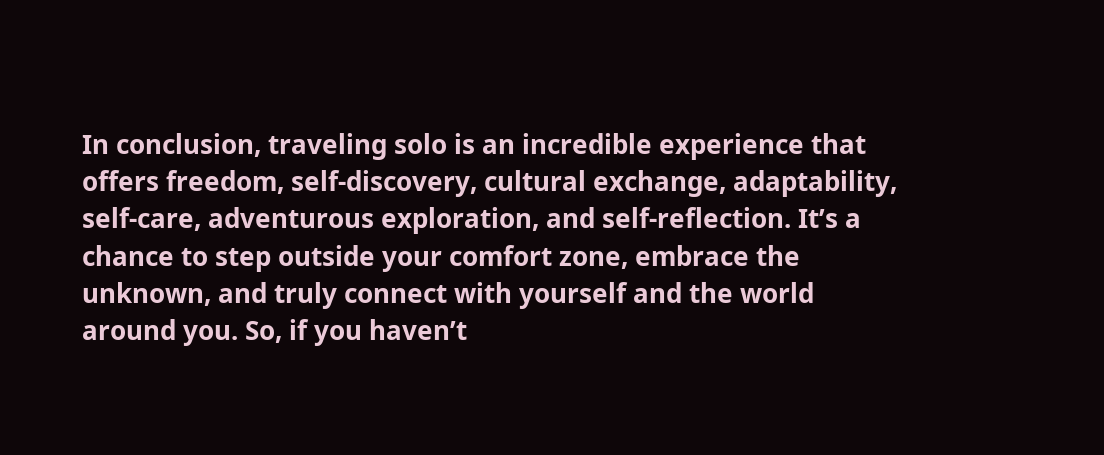In conclusion, traveling solo is an incredible experience that offers freedom, self-discovery, cultural exchange, adaptability, self-care, adventurous exploration, and self-reflection. It’s a chance to step outside your comfort zone, embrace the unknown, and truly connect with yourself and the world around you. So, if you haven’t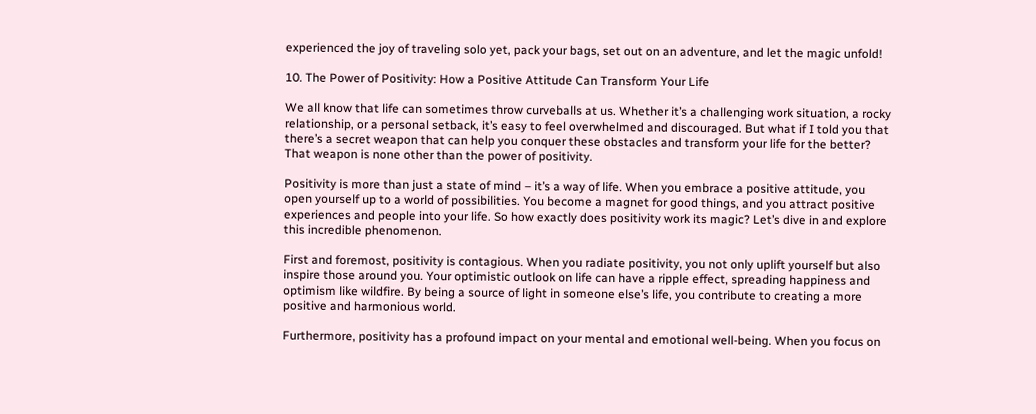experienced the joy of traveling solo yet, pack your bags, set out on an adventure, and let the magic unfold!

10. The Power of Positivity: How a Positive Attitude Can Transform Your Life

We all know that life can sometimes throw curveballs at us. Whether it’s a challenging work situation, a rocky relationship, or a personal setback, it’s easy to feel overwhelmed and discouraged. But what if I told you that there’s a secret weapon that can help you conquer these obstacles and transform your life for the better? That weapon is none other than the power of positivity.

Positivity is more than just a state of mind – it’s a way of life. When you embrace a positive attitude, you open yourself up to a world of possibilities. You become a magnet for good things, and you attract positive experiences and people into your life. So how exactly does positivity work its magic? Let’s dive in and explore this incredible phenomenon.

First and foremost, positivity is contagious. When you radiate positivity, you not only uplift yourself but also inspire those around you. Your optimistic outlook on life can have a ripple effect, spreading happiness and optimism like wildfire. By being a source of light in someone else’s life, you contribute to creating a more positive and harmonious world.

Furthermore, positivity has a profound impact on your mental and emotional well-being. When you focus on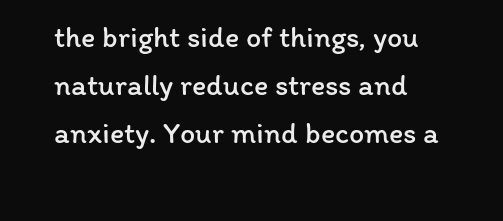the bright side of things, you naturally reduce stress and anxiety. Your mind becomes a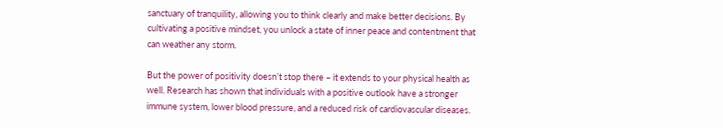sanctuary of tranquility, allowing you to think clearly and make better decisions. By cultivating a positive mindset, you unlock a state of inner peace and contentment that can weather any storm.

But the power of positivity doesn’t stop there – it extends to your physical health as well. Research has shown that individuals with a positive outlook have a stronger immune system, lower blood pressure, and a reduced risk of cardiovascular diseases.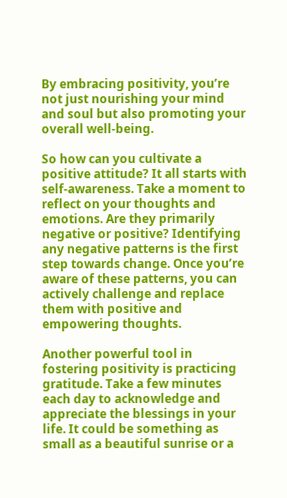By embracing positivity, you’re not just nourishing your mind and soul but also promoting your overall well-being.

So how can you cultivate a positive attitude? It all starts with self-awareness. Take a moment to reflect on your thoughts and emotions. Are they primarily negative or positive? Identifying any negative patterns is the first step towards change. Once you’re aware of these patterns, you can actively challenge and replace them with positive and empowering thoughts.

Another powerful tool in fostering positivity is practicing gratitude. Take a few minutes each day to acknowledge and appreciate the blessings in your life. It could be something as small as a beautiful sunrise or a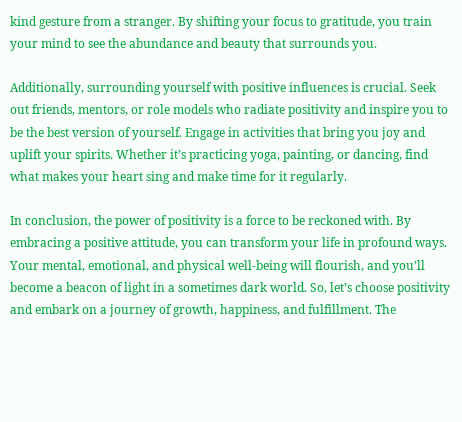kind gesture from a stranger. By shifting your focus to gratitude, you train your mind to see the abundance and beauty that surrounds you.

Additionally, surrounding yourself with positive influences is crucial. Seek out friends, mentors, or role models who radiate positivity and inspire you to be the best version of yourself. Engage in activities that bring you joy and uplift your spirits. Whether it’s practicing yoga, painting, or dancing, find what makes your heart sing and make time for it regularly.

In conclusion, the power of positivity is a force to be reckoned with. By embracing a positive attitude, you can transform your life in profound ways. Your mental, emotional, and physical well-being will flourish, and you’ll become a beacon of light in a sometimes dark world. So, let’s choose positivity and embark on a journey of growth, happiness, and fulfillment. The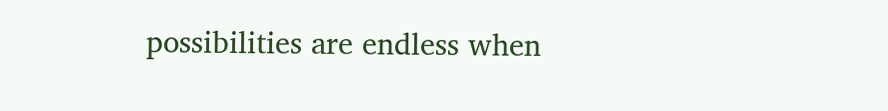possibilities are endless when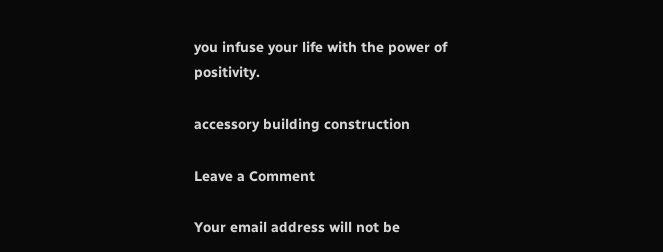you infuse your life with the power of positivity.

accessory building construction

Leave a Comment

Your email address will not be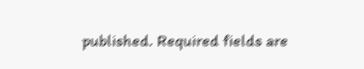published. Required fields are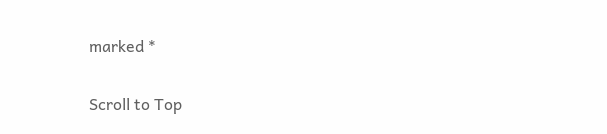marked *

Scroll to Top